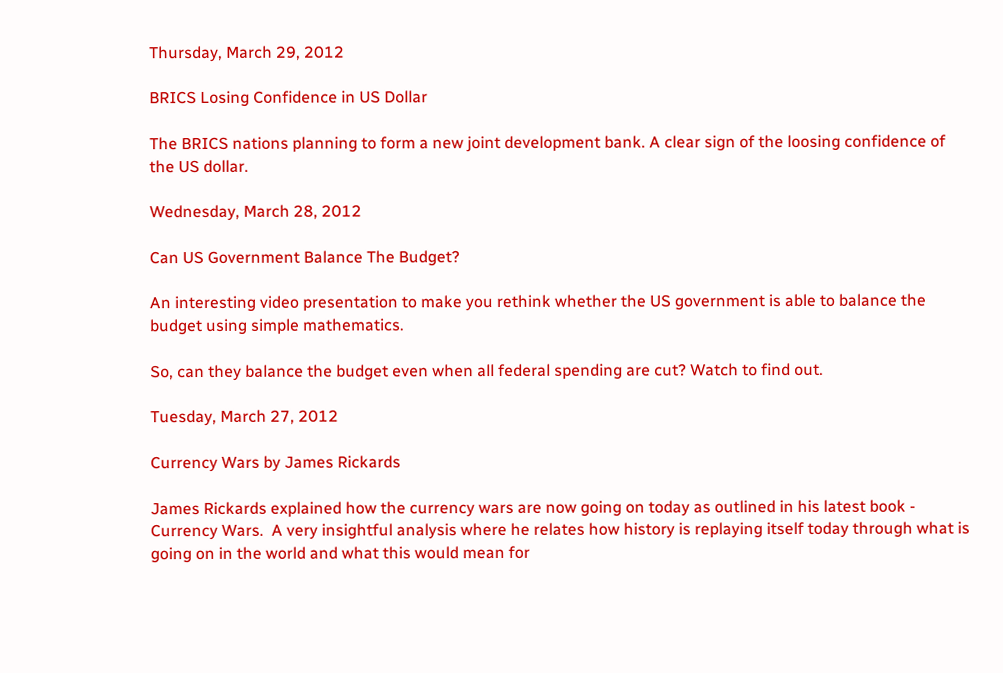Thursday, March 29, 2012

BRICS Losing Confidence in US Dollar

The BRICS nations planning to form a new joint development bank. A clear sign of the loosing confidence of the US dollar.

Wednesday, March 28, 2012

Can US Government Balance The Budget?

An interesting video presentation to make you rethink whether the US government is able to balance the budget using simple mathematics.

So, can they balance the budget even when all federal spending are cut? Watch to find out.

Tuesday, March 27, 2012

Currency Wars by James Rickards

James Rickards explained how the currency wars are now going on today as outlined in his latest book - Currency Wars.  A very insightful analysis where he relates how history is replaying itself today through what is going on in the world and what this would mean for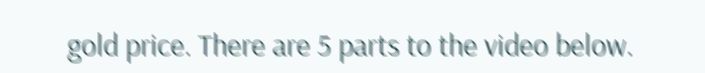gold price. There are 5 parts to the video below.